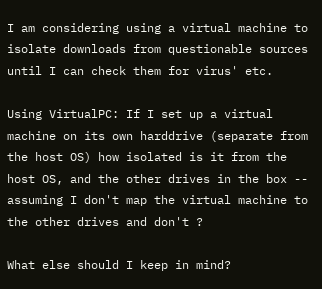I am considering using a virtual machine to isolate downloads from questionable sources until I can check them for virus' etc.

Using VirtualPC: If I set up a virtual machine on its own harddrive (separate from the host OS) how isolated is it from the host OS, and the other drives in the box -- assuming I don't map the virtual machine to the other drives and don't ?

What else should I keep in mind?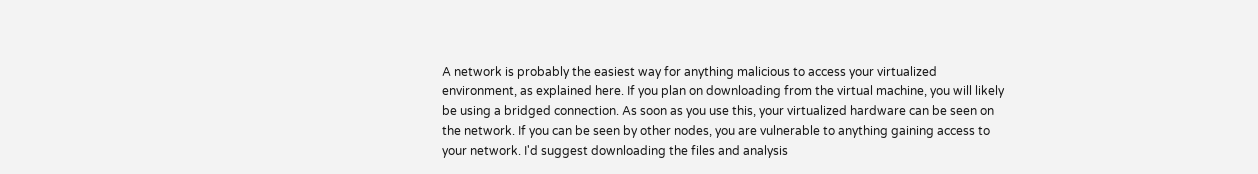A network is probably the easiest way for anything malicious to access your virtualized environment, as explained here. If you plan on downloading from the virtual machine, you will likely be using a bridged connection. As soon as you use this, your virtualized hardware can be seen on the network. If you can be seen by other nodes, you are vulnerable to anything gaining access to your network. I'd suggest downloading the files and analysis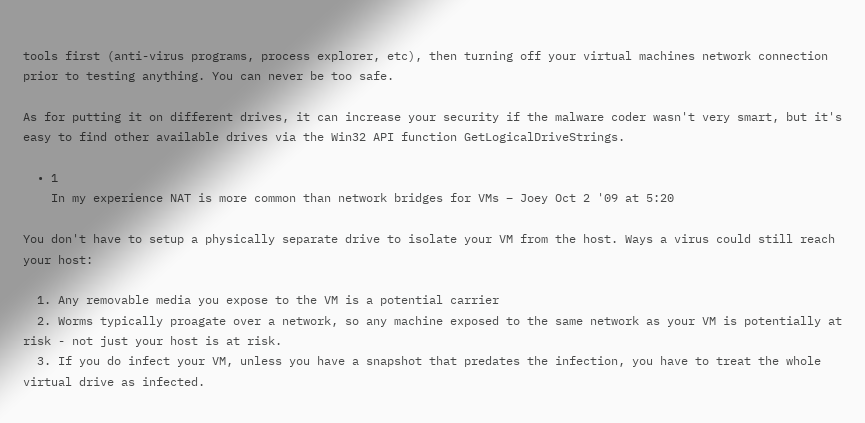tools first (anti-virus programs, process explorer, etc), then turning off your virtual machines network connection prior to testing anything. You can never be too safe.

As for putting it on different drives, it can increase your security if the malware coder wasn't very smart, but it's easy to find other available drives via the Win32 API function GetLogicalDriveStrings.

  • 1
    In my experience NAT is more common than network bridges for VMs – Joey Oct 2 '09 at 5:20

You don't have to setup a physically separate drive to isolate your VM from the host. Ways a virus could still reach your host:

  1. Any removable media you expose to the VM is a potential carrier
  2. Worms typically proagate over a network, so any machine exposed to the same network as your VM is potentially at risk - not just your host is at risk.
  3. If you do infect your VM, unless you have a snapshot that predates the infection, you have to treat the whole virtual drive as infected.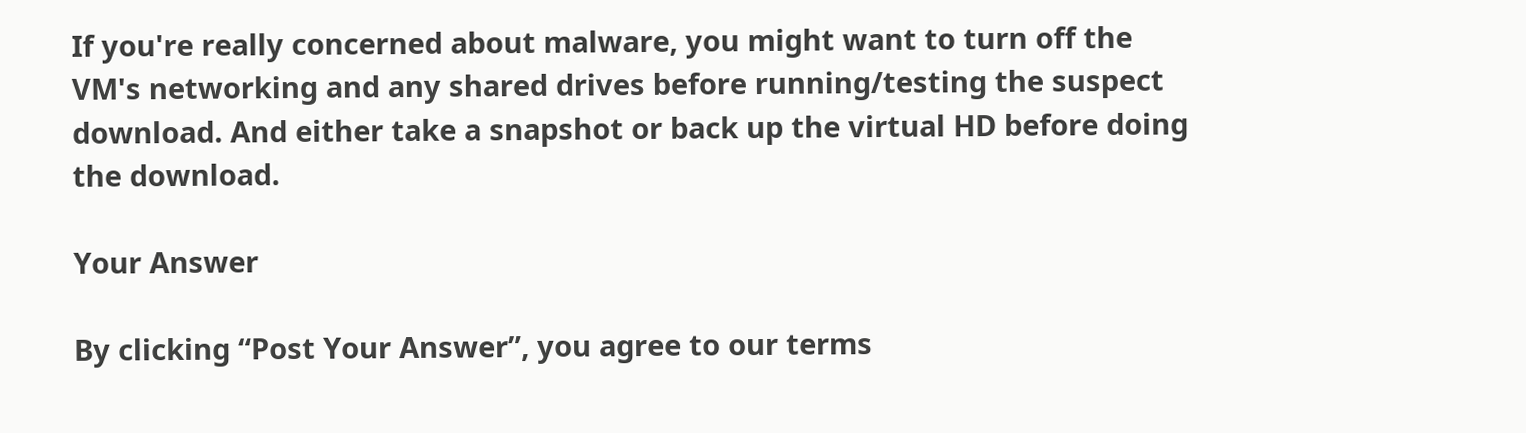If you're really concerned about malware, you might want to turn off the VM's networking and any shared drives before running/testing the suspect download. And either take a snapshot or back up the virtual HD before doing the download.

Your Answer

By clicking “Post Your Answer”, you agree to our terms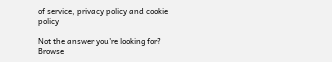of service, privacy policy and cookie policy

Not the answer you're looking for? Browse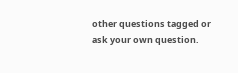other questions tagged or ask your own question.